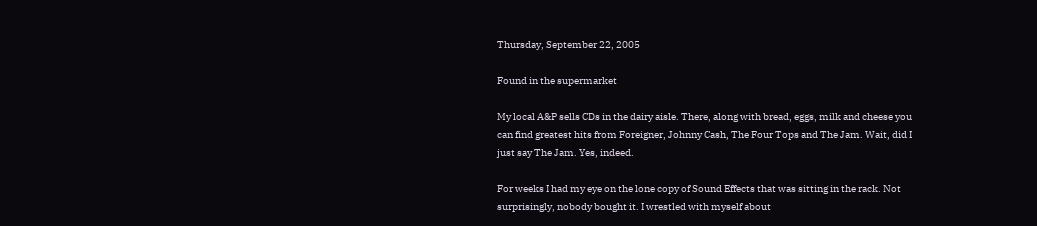Thursday, September 22, 2005

Found in the supermarket

My local A&P sells CDs in the dairy aisle. There, along with bread, eggs, milk and cheese you can find greatest hits from Foreigner, Johnny Cash, The Four Tops and The Jam. Wait, did I just say The Jam. Yes, indeed.

For weeks I had my eye on the lone copy of Sound Effects that was sitting in the rack. Not surprisingly, nobody bought it. I wrestled with myself about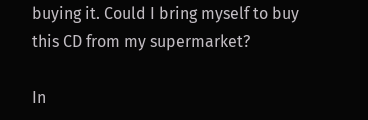buying it. Could I bring myself to buy this CD from my supermarket?

In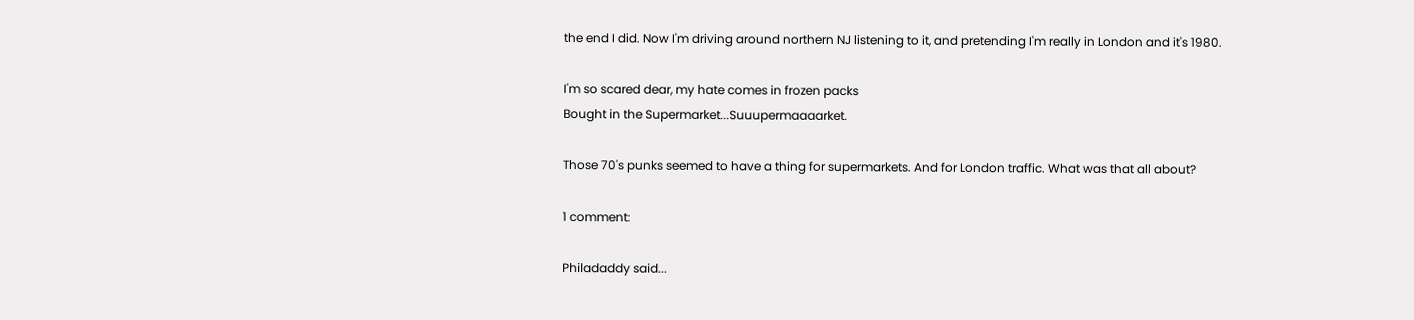the end I did. Now I'm driving around northern NJ listening to it, and pretending I'm really in London and it's 1980.

I'm so scared dear, my hate comes in frozen packs
Bought in the Supermarket...Suuupermaaaarket.

Those 70's punks seemed to have a thing for supermarkets. And for London traffic. What was that all about?

1 comment:

Philadaddy said...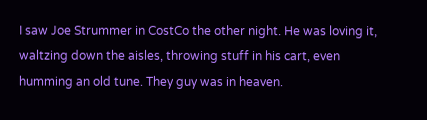I saw Joe Strummer in CostCo the other night. He was loving it, waltzing down the aisles, throwing stuff in his cart, even humming an old tune. They guy was in heaven.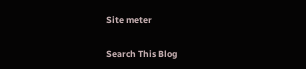Site meter

Search This Blog